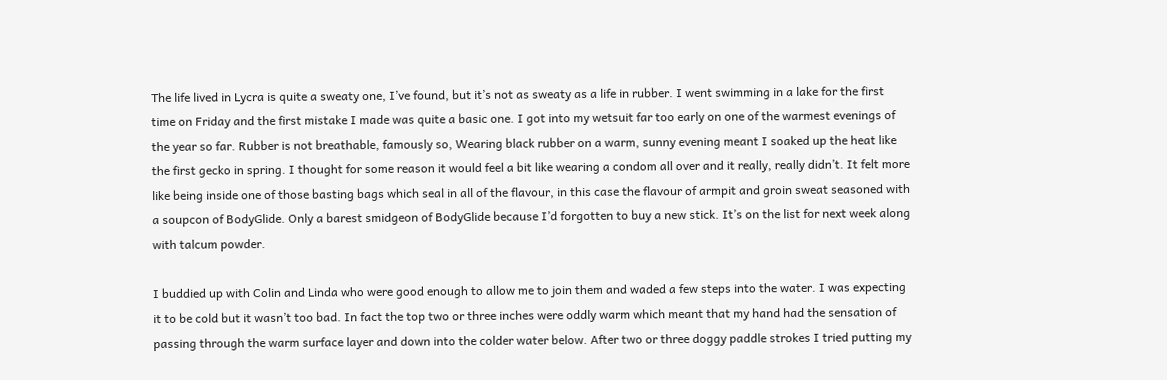The life lived in Lycra is quite a sweaty one, I’ve found, but it’s not as sweaty as a life in rubber. I went swimming in a lake for the first time on Friday and the first mistake I made was quite a basic one. I got into my wetsuit far too early on one of the warmest evenings of the year so far. Rubber is not breathable, famously so, Wearing black rubber on a warm, sunny evening meant I soaked up the heat like the first gecko in spring. I thought for some reason it would feel a bit like wearing a condom all over and it really, really didn’t. It felt more like being inside one of those basting bags which seal in all of the flavour, in this case the flavour of armpit and groin sweat seasoned with a soupcon of BodyGlide. Only a barest smidgeon of BodyGlide because I’d forgotten to buy a new stick. It’s on the list for next week along with talcum powder.

I buddied up with Colin and Linda who were good enough to allow me to join them and waded a few steps into the water. I was expecting it to be cold but it wasn’t too bad. In fact the top two or three inches were oddly warm which meant that my hand had the sensation of passing through the warm surface layer and down into the colder water below. After two or three doggy paddle strokes I tried putting my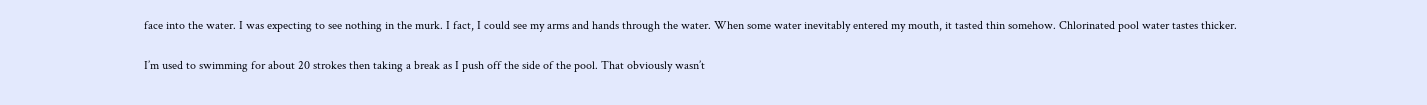face into the water. I was expecting to see nothing in the murk. I fact, I could see my arms and hands through the water. When some water inevitably entered my mouth, it tasted thin somehow. Chlorinated pool water tastes thicker.

I’m used to swimming for about 20 strokes then taking a break as I push off the side of the pool. That obviously wasn’t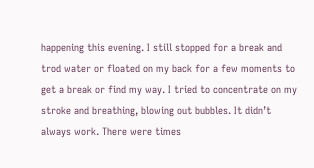happening this evening. I still stopped for a break and trod water or floated on my back for a few moments to get a break or find my way. I tried to concentrate on my stroke and breathing, blowing out bubbles. It didn’t always work. There were times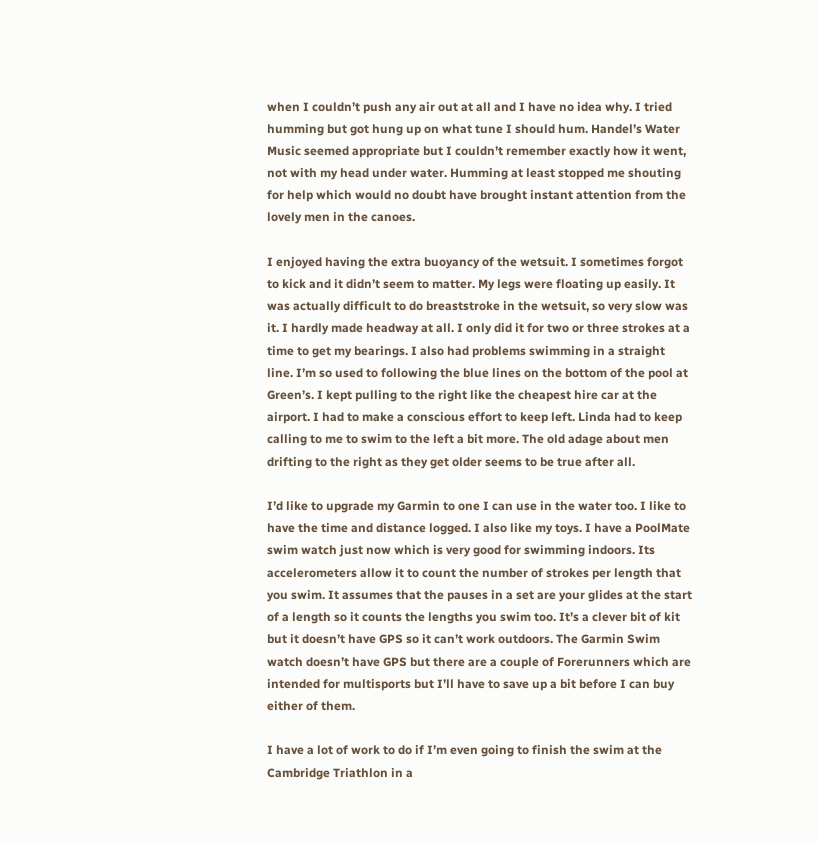when I couldn’t push any air out at all and I have no idea why. I tried humming but got hung up on what tune I should hum. Handel’s Water Music seemed appropriate but I couldn’t remember exactly how it went, not with my head under water. Humming at least stopped me shouting for help which would no doubt have brought instant attention from the lovely men in the canoes.

I enjoyed having the extra buoyancy of the wetsuit. I sometimes forgot to kick and it didn’t seem to matter. My legs were floating up easily. It was actually difficult to do breaststroke in the wetsuit, so very slow was it. I hardly made headway at all. I only did it for two or three strokes at a time to get my bearings. I also had problems swimming in a straight line. I’m so used to following the blue lines on the bottom of the pool at Green’s. I kept pulling to the right like the cheapest hire car at the airport. I had to make a conscious effort to keep left. Linda had to keep calling to me to swim to the left a bit more. The old adage about men drifting to the right as they get older seems to be true after all.

I’d like to upgrade my Garmin to one I can use in the water too. I like to have the time and distance logged. I also like my toys. I have a PoolMate swim watch just now which is very good for swimming indoors. Its accelerometers allow it to count the number of strokes per length that you swim. It assumes that the pauses in a set are your glides at the start of a length so it counts the lengths you swim too. It’s a clever bit of kit but it doesn’t have GPS so it can’t work outdoors. The Garmin Swim watch doesn’t have GPS but there are a couple of Forerunners which are intended for multisports but I’ll have to save up a bit before I can buy either of them.

I have a lot of work to do if I’m even going to finish the swim at the Cambridge Triathlon in a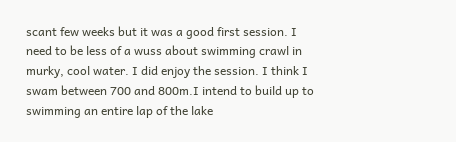scant few weeks but it was a good first session. I need to be less of a wuss about swimming crawl in murky, cool water. I did enjoy the session. I think I swam between 700 and 800m.I intend to build up to swimming an entire lap of the lake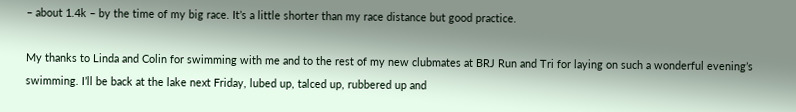– about 1.4k – by the time of my big race. It’s a little shorter than my race distance but good practice.

My thanks to Linda and Colin for swimming with me and to the rest of my new clubmates at BRJ Run and Tri for laying on such a wonderful evening’s swimming. I’ll be back at the lake next Friday, lubed up, talced up, rubbered up and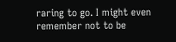raring to go. I might even remember not to be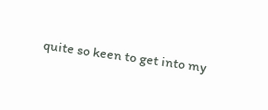quite so keen to get into my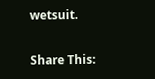wetsuit.

Share This: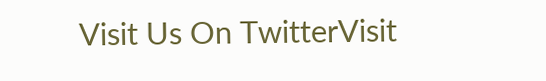Visit Us On TwitterVisit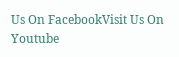Us On FacebookVisit Us On Youtube